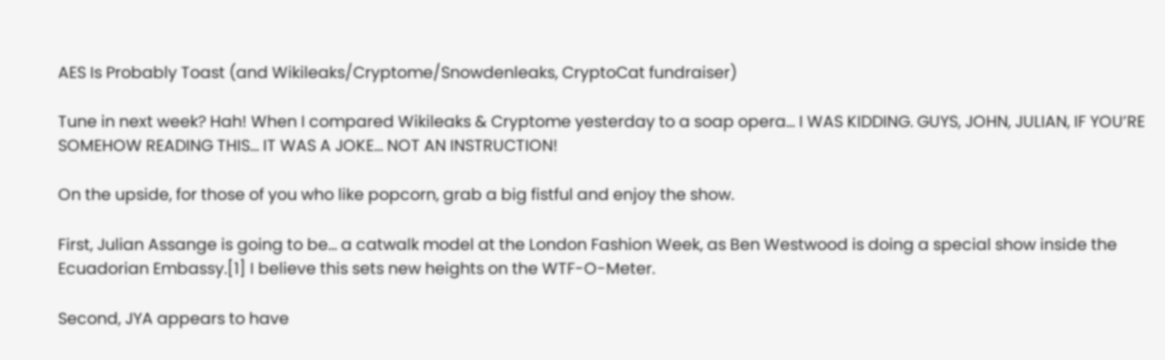AES Is Probably Toast (and Wikileaks/Cryptome/Snowdenleaks, CryptoCat fundraiser)

Tune in next week? Hah! When I compared Wikileaks & Cryptome yesterday to a soap opera… I WAS KIDDING. GUYS, JOHN, JULIAN, IF YOU’RE SOMEHOW READING THIS… IT WAS A JOKE… NOT AN INSTRUCTION!

On the upside, for those of you who like popcorn, grab a big fistful and enjoy the show.

First, Julian Assange is going to be… a catwalk model at the London Fashion Week, as Ben Westwood is doing a special show inside the Ecuadorian Embassy.[1] I believe this sets new heights on the WTF-O-Meter.

Second, JYA appears to have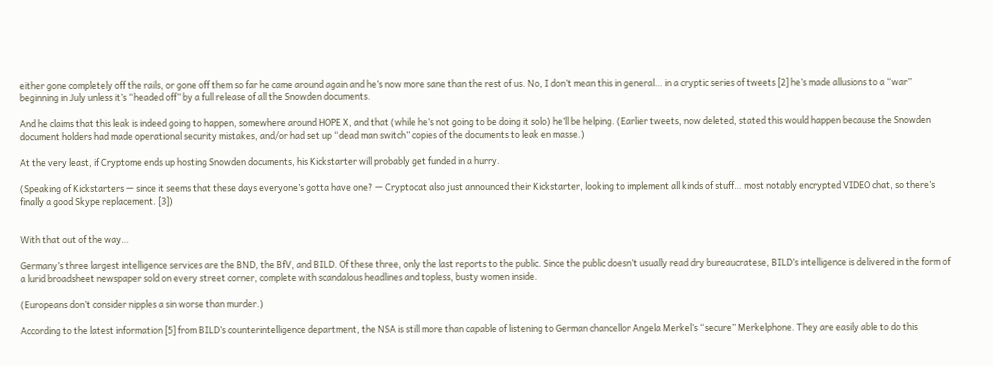either gone completely off the rails, or gone off them so far he came around again and he’s now more sane than the rest of us. No, I don’t mean this in general… in a cryptic series of tweets [2] he’s made allusions to a “war” beginning in July unless it’s “headed off” by a full release of all the Snowden documents.

And he claims that this leak is indeed going to happen, somewhere around HOPE X, and that (while he’s not going to be doing it solo) he’ll be helping. (Earlier tweets, now deleted, stated this would happen because the Snowden document holders had made operational security mistakes, and/or had set up “dead man switch” copies of the documents to leak en masse.)

At the very least, if Cryptome ends up hosting Snowden documents, his Kickstarter will probably get funded in a hurry.

(Speaking of Kickstarters — since it seems that these days everyone’s gotta have one? — Cryptocat also just announced their Kickstarter, looking to implement all kinds of stuff… most notably encrypted VIDEO chat, so there’s finally a good Skype replacement. [3])


With that out of the way…

Germany’s three largest intelligence services are the BND, the BfV, and BILD. Of these three, only the last reports to the public. Since the public doesn’t usually read dry bureaucratese, BILD’s intelligence is delivered in the form of a lurid broadsheet newspaper sold on every street corner, complete with scandalous headlines and topless, busty women inside.

(Europeans don’t consider nipples a sin worse than murder.)

According to the latest information [5] from BILD’s counterintelligence department, the NSA is still more than capable of listening to German chancellor Angela Merkel’s “secure” Merkelphone. They are easily able to do this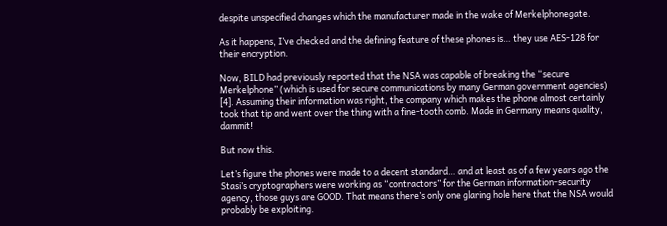despite unspecified changes which the manufacturer made in the wake of Merkelphonegate.

As it happens, I’ve checked and the defining feature of these phones is… they use AES-128 for their encryption.

Now, BILD had previously reported that the NSA was capable of breaking the “secure Merkelphone” (which is used for secure communications by many German government agencies) [4]. Assuming their information was right, the company which makes the phone almost certainly took that tip and went over the thing with a fine-tooth comb. Made in Germany means quality, dammit!

But now this.

Let’s figure the phones were made to a decent standard… and at least as of a few years ago the Stasi’s cryptographers were working as “contractors” for the German information-security agency, those guys are GOOD. That means there’s only one glaring hole here that the NSA would probably be exploiting.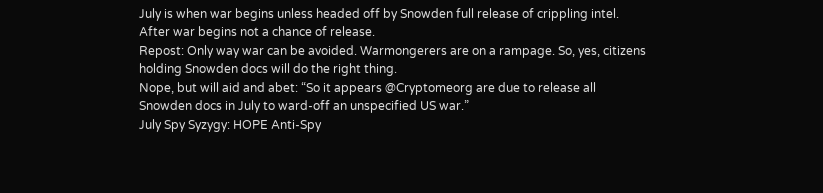July is when war begins unless headed off by Snowden full release of crippling intel. After war begins not a chance of release.
Repost: Only way war can be avoided. Warmongerers are on a rampage. So, yes, citizens holding Snowden docs will do the right thing.
Nope, but will aid and abet: “So it appears @Cryptomeorg are due to release all Snowden docs in July to ward-off an unspecified US war.”
July Spy Syzygy: HOPE Anti-Spy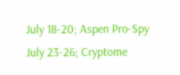July 18-20; Aspen Pro-Spy July 23-26; Cryptome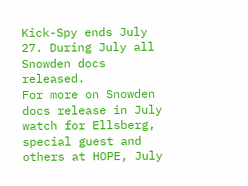Kick-Spy ends July 27. During July all Snowden docs released.
For more on Snowden docs release in July watch for Ellsberg, special guest and others at HOPE, July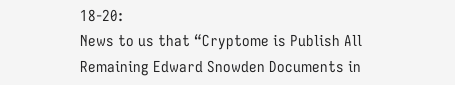18-20:
News to us that “Cryptome is Publish All Remaining Edward Snowden Documents in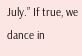July.” If true, we dance in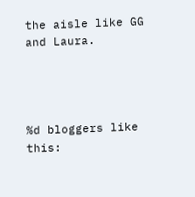the aisle like GG and Laura.




%d bloggers like this: